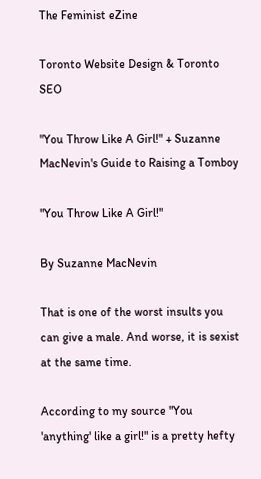The Feminist eZine

Toronto Website Design & Toronto SEO

"You Throw Like A Girl!" + Suzanne MacNevin's Guide to Raising a Tomboy

"You Throw Like A Girl!"

By Suzanne MacNevin

That is one of the worst insults you can give a male. And worse, it is sexist at the same time.

According to my source "You 'anything' like a girl!" is a pretty hefty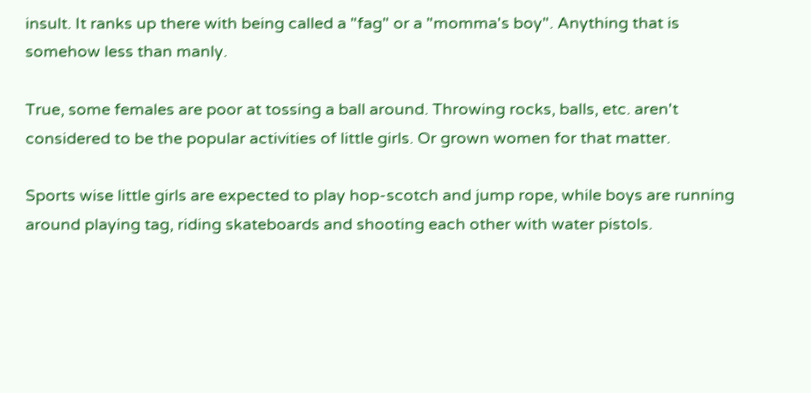insult. It ranks up there with being called a "fag" or a "momma's boy". Anything that is somehow less than manly.

True, some females are poor at tossing a ball around. Throwing rocks, balls, etc. aren't considered to be the popular activities of little girls. Or grown women for that matter.

Sports wise little girls are expected to play hop-scotch and jump rope, while boys are running around playing tag, riding skateboards and shooting each other with water pistols.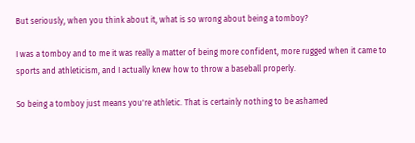But seriously, when you think about it, what is so wrong about being a tomboy?

I was a tomboy and to me it was really a matter of being more confident, more rugged when it came to sports and athleticism, and I actually knew how to throw a baseball properly.

So being a tomboy just means you're athletic. That is certainly nothing to be ashamed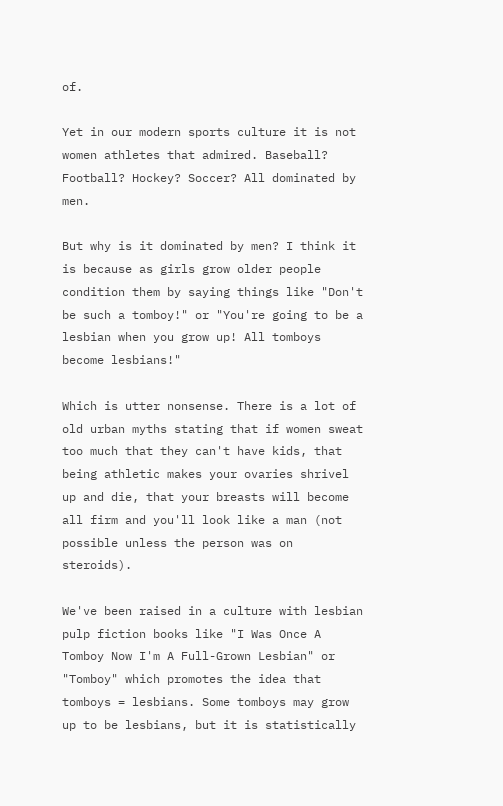of.

Yet in our modern sports culture it is not women athletes that admired. Baseball? Football? Hockey? Soccer? All dominated by men.

But why is it dominated by men? I think it is because as girls grow older people condition them by saying things like "Don't be such a tomboy!" or "You're going to be a lesbian when you grow up! All tomboys become lesbians!"

Which is utter nonsense. There is a lot of old urban myths stating that if women sweat too much that they can't have kids, that being athletic makes your ovaries shrivel up and die, that your breasts will become all firm and you'll look like a man (not possible unless the person was on steroids).

We've been raised in a culture with lesbian pulp fiction books like "I Was Once A Tomboy Now I'm A Full-Grown Lesbian" or "Tomboy" which promotes the idea that tomboys = lesbians. Some tomboys may grow up to be lesbians, but it is statistically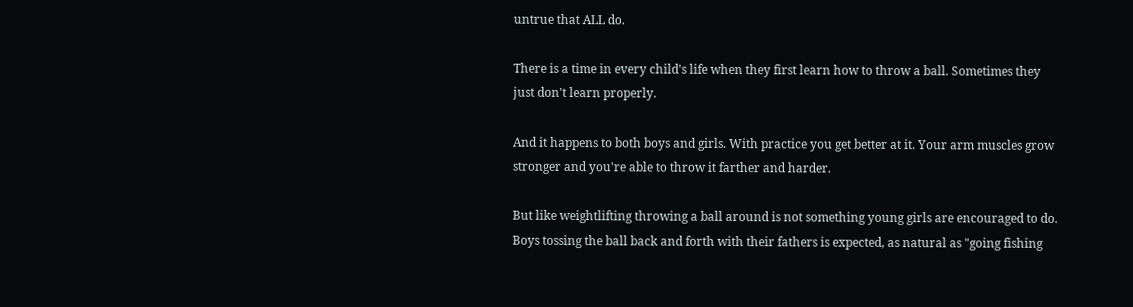untrue that ALL do.

There is a time in every child's life when they first learn how to throw a ball. Sometimes they just don't learn properly.

And it happens to both boys and girls. With practice you get better at it. Your arm muscles grow stronger and you're able to throw it farther and harder.

But like weightlifting throwing a ball around is not something young girls are encouraged to do. Boys tossing the ball back and forth with their fathers is expected, as natural as "going fishing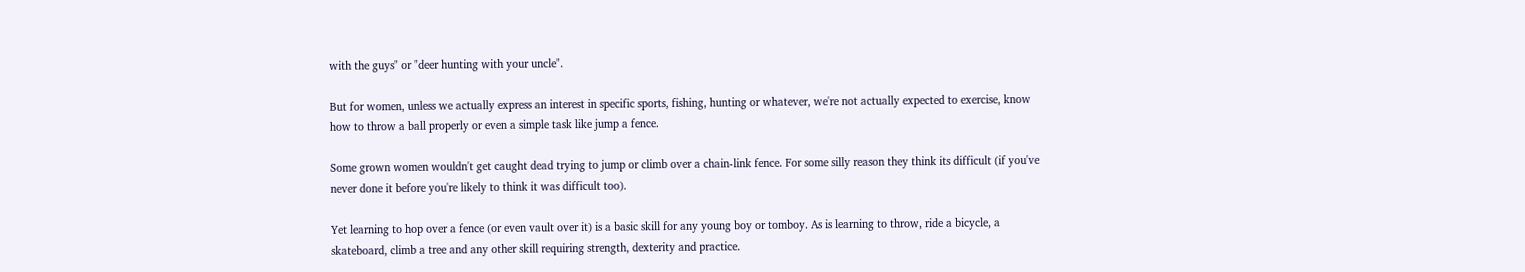with the guys" or "deer hunting with your uncle".

But for women, unless we actually express an interest in specific sports, fishing, hunting or whatever, we're not actually expected to exercise, know how to throw a ball properly or even a simple task like jump a fence.

Some grown women wouldn't get caught dead trying to jump or climb over a chain-link fence. For some silly reason they think its difficult (if you've never done it before you're likely to think it was difficult too).

Yet learning to hop over a fence (or even vault over it) is a basic skill for any young boy or tomboy. As is learning to throw, ride a bicycle, a skateboard, climb a tree and any other skill requiring strength, dexterity and practice.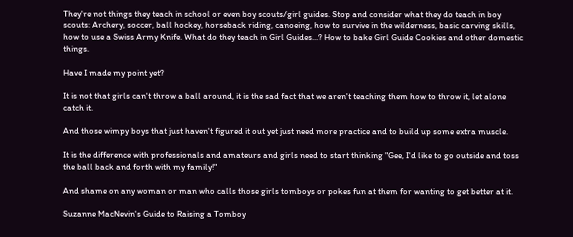They're not things they teach in school or even boy scouts/girl guides. Stop and consider what they do teach in boy scouts: Archery, soccer, ball hockey, horseback riding, canoeing, how to survive in the wilderness, basic carving skills, how to use a Swiss Army Knife. What do they teach in Girl Guides...? How to bake Girl Guide Cookies and other domestic things.

Have I made my point yet?

It is not that girls can't throw a ball around, it is the sad fact that we aren't teaching them how to throw it, let alone catch it.

And those wimpy boys that just haven't figured it out yet just need more practice and to build up some extra muscle.

It is the difference with professionals and amateurs and girls need to start thinking "Gee, I'd like to go outside and toss the ball back and forth with my family!"

And shame on any woman or man who calls those girls tomboys or pokes fun at them for wanting to get better at it.

Suzanne MacNevin's Guide to Raising a Tomboy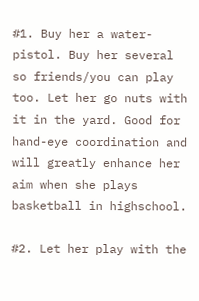#1. Buy her a water-pistol. Buy her several so friends/you can play too. Let her go nuts with it in the yard. Good for hand-eye coordination and will greatly enhance her aim when she plays basketball in highschool.

#2. Let her play with the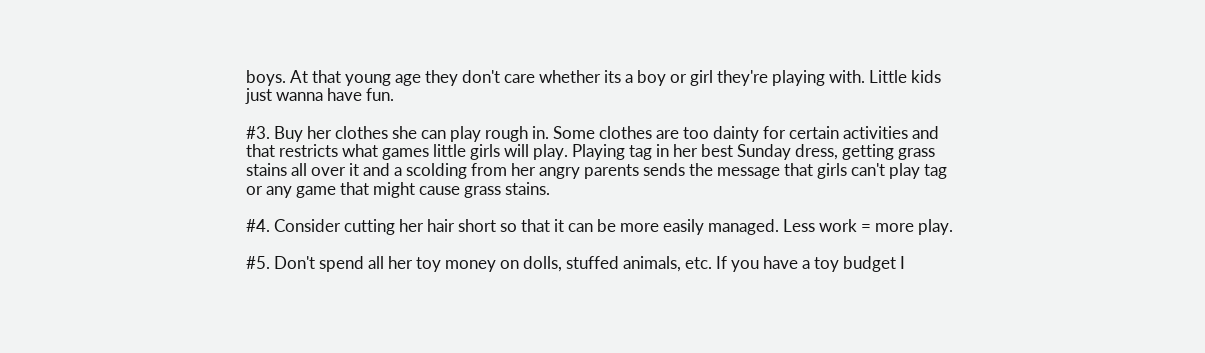boys. At that young age they don't care whether its a boy or girl they're playing with. Little kids just wanna have fun.

#3. Buy her clothes she can play rough in. Some clothes are too dainty for certain activities and that restricts what games little girls will play. Playing tag in her best Sunday dress, getting grass stains all over it and a scolding from her angry parents sends the message that girls can't play tag or any game that might cause grass stains.

#4. Consider cutting her hair short so that it can be more easily managed. Less work = more play.

#5. Don't spend all her toy money on dolls, stuffed animals, etc. If you have a toy budget I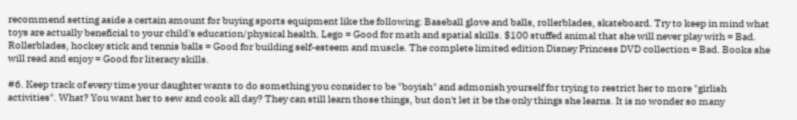recommend setting aside a certain amount for buying sports equipment like the following: Baseball glove and balls, rollerblades, skateboard. Try to keep in mind what toys are actually beneficial to your child's education/physical health. Lego = Good for math and spatial skills. $100 stuffed animal that she will never play with = Bad. Rollerblades, hockey stick and tennis balls = Good for building self-esteem and muscle. The complete limited edition Disney Princess DVD collection = Bad. Books she will read and enjoy = Good for literacy skills.

#6. Keep track of every time your daughter wants to do something you consider to be "boyish" and admonish yourself for trying to restrict her to more "girlish activities". What? You want her to sew and cook all day? They can still learn those things, but don't let it be the only things she learns. It is no wonder so many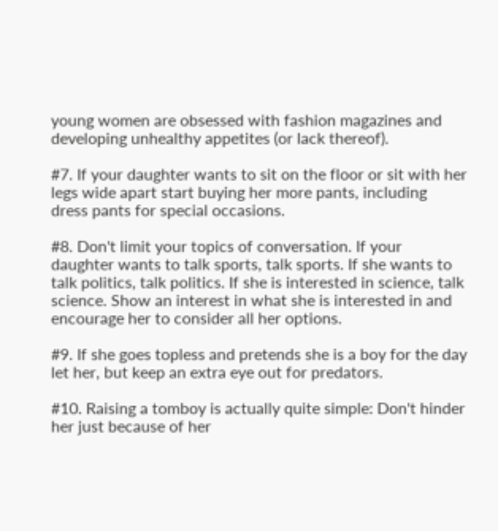young women are obsessed with fashion magazines and developing unhealthy appetites (or lack thereof).

#7. If your daughter wants to sit on the floor or sit with her legs wide apart start buying her more pants, including dress pants for special occasions.

#8. Don't limit your topics of conversation. If your daughter wants to talk sports, talk sports. If she wants to talk politics, talk politics. If she is interested in science, talk science. Show an interest in what she is interested in and encourage her to consider all her options.

#9. If she goes topless and pretends she is a boy for the day let her, but keep an extra eye out for predators.

#10. Raising a tomboy is actually quite simple: Don't hinder her just because of her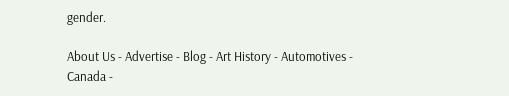gender.

About Us - Advertise - Blog - Art History - Automotives - Canada -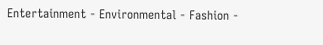Entertainment - Environmental - Fashion -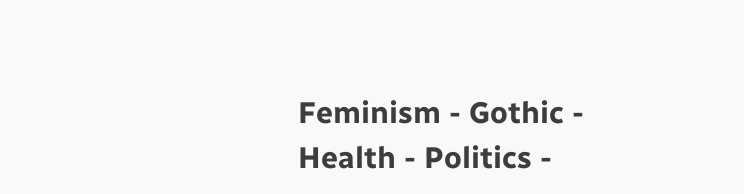Feminism - Gothic - Health - Politics -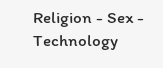Religion - Sex - Technology